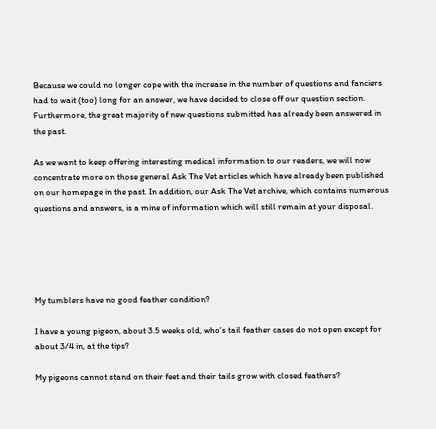Because we could no longer cope with the increase in the number of questions and fanciers had to wait (too) long for an answer, we have decided to close off our question section. Furthermore, the great majority of new questions submitted has already been answered in the past.

As we want to keep offering interesting medical information to our readers, we will now concentrate more on those general Ask The Vet articles which have already been published on our homepage in the past. In addition, our Ask The Vet archive, which contains numerous questions and answers, is a mine of information which will still remain at your disposal.





My tumblers have no good feather condition?

I have a young pigeon, about 3.5 weeks old, who's tail feather cases do not open except for about 3/4 in, at the tips?

My pigeons cannot stand on their feet and their tails grow with closed feathers?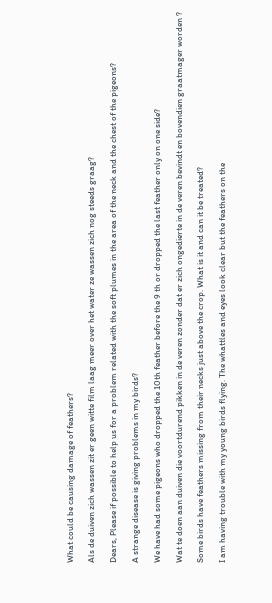What could be causing damage of feathers?

Als de duiven zich wassen zit er geen witte film laag meer over het water ze wassen zich nog steeds graag?

Dears, Please if possible to help us for a problem related with the soft plumes in the area of the neck and the chest of the pigeons?

A strange disease is giving problems in my birds?

We have had some pigeons who dropped the 10th feather before the 9 th or dropped the last feather only on one side?

Wat te doen aan duiven die voortdurend pikken in de veren zonder dat er zich ongedierte in de veren bevindt en bovendien graatmager worden ?

Some birds have feathers missing from their necks just above the crop. What is it and can it be treated?

I am having trouble with my young birds flying. The whattles and eyes look clear but the feathers on the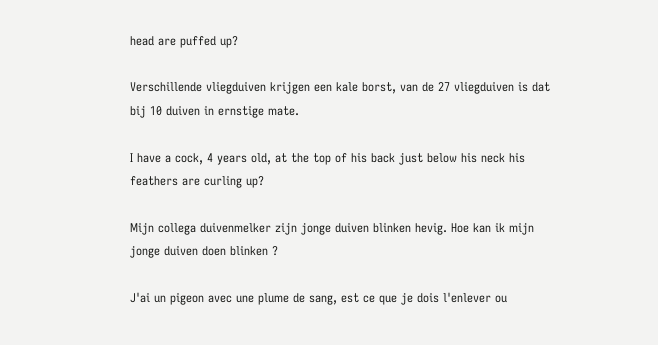head are puffed up?

Verschillende vliegduiven krijgen een kale borst, van de 27 vliegduiven is dat bij 10 duiven in ernstige mate.

I have a cock, 4 years old, at the top of his back just below his neck his feathers are curling up?

Mijn collega duivenmelker zijn jonge duiven blinken hevig. Hoe kan ik mijn jonge duiven doen blinken ?

J'ai un pigeon avec une plume de sang, est ce que je dois l'enlever ou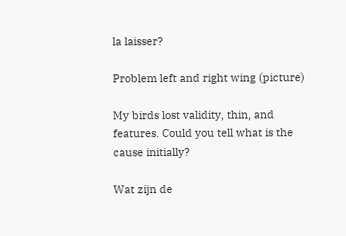la laisser?

Problem left and right wing (picture)

My birds lost validity, thin, and features. Could you tell what is the cause initially?

Wat zijn de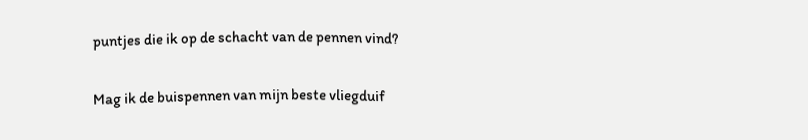puntjes die ik op de schacht van de pennen vind?

Mag ik de buispennen van mijn beste vliegduif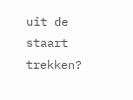uit de staart trekken?